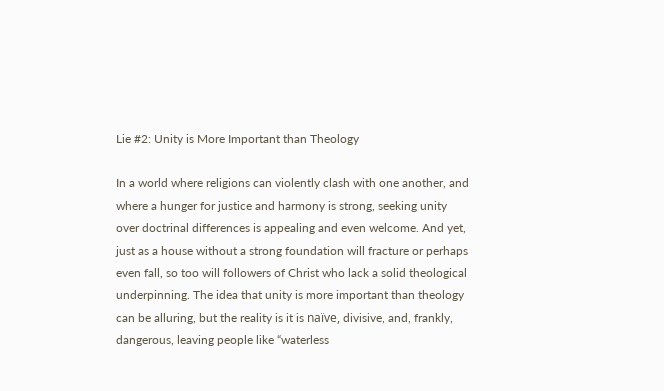Lie #2: Unity is More Important than Theology

In a world where religions can violently clash with one another, and where a hunger for justice and harmony is strong, seeking unity over doctrinal differences is appealing and even welcome. And yet, just as a house without a strong foundation will fracture or perhaps even fall, so too will followers of Christ who lack a solid theological underpinning. The idea that unity is more important than theology can be alluring, but the reality is it is naïve, divisive, and, frankly, dangerous, leaving people like “waterless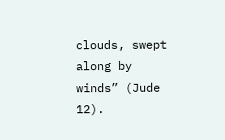clouds, swept along by winds” (Jude 12).